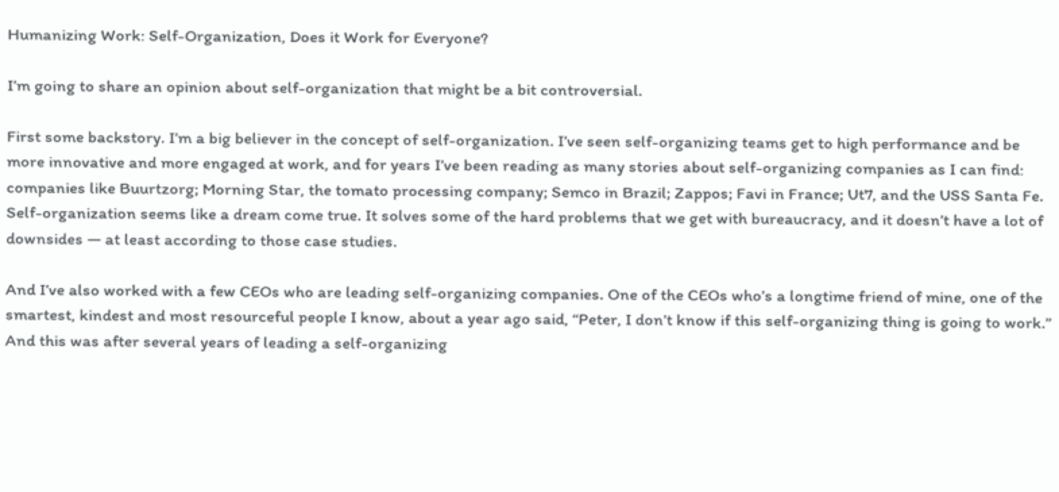Humanizing Work: Self-Organization, Does it Work for Everyone?

I’m going to share an opinion about self-organization that might be a bit controversial.

First some backstory. I’m a big believer in the concept of self-organization. I’ve seen self-organizing teams get to high performance and be more innovative and more engaged at work, and for years I’ve been reading as many stories about self-organizing companies as I can find: companies like Buurtzorg; Morning Star, the tomato processing company; Semco in Brazil; Zappos; Favi in France; Ut7, and the USS Santa Fe. Self-organization seems like a dream come true. It solves some of the hard problems that we get with bureaucracy, and it doesn’t have a lot of downsides — at least according to those case studies.

And I’ve also worked with a few CEOs who are leading self-organizing companies. One of the CEOs who’s a longtime friend of mine, one of the smartest, kindest and most resourceful people I know, about a year ago said, “Peter, I don’t know if this self-organizing thing is going to work.” And this was after several years of leading a self-organizing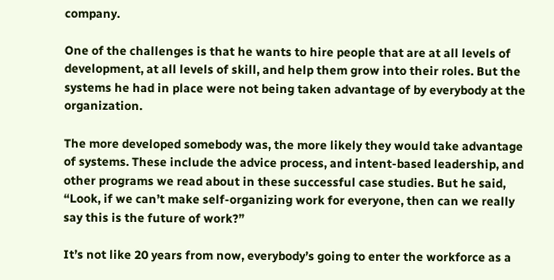company.

One of the challenges is that he wants to hire people that are at all levels of development, at all levels of skill, and help them grow into their roles. But the systems he had in place were not being taken advantage of by everybody at the organization.

The more developed somebody was, the more likely they would take advantage of systems. These include the advice process, and intent-based leadership, and other programs we read about in these successful case studies. But he said, “Look, if we can’t make self-organizing work for everyone, then can we really say this is the future of work?”

It’s not like 20 years from now, everybody’s going to enter the workforce as a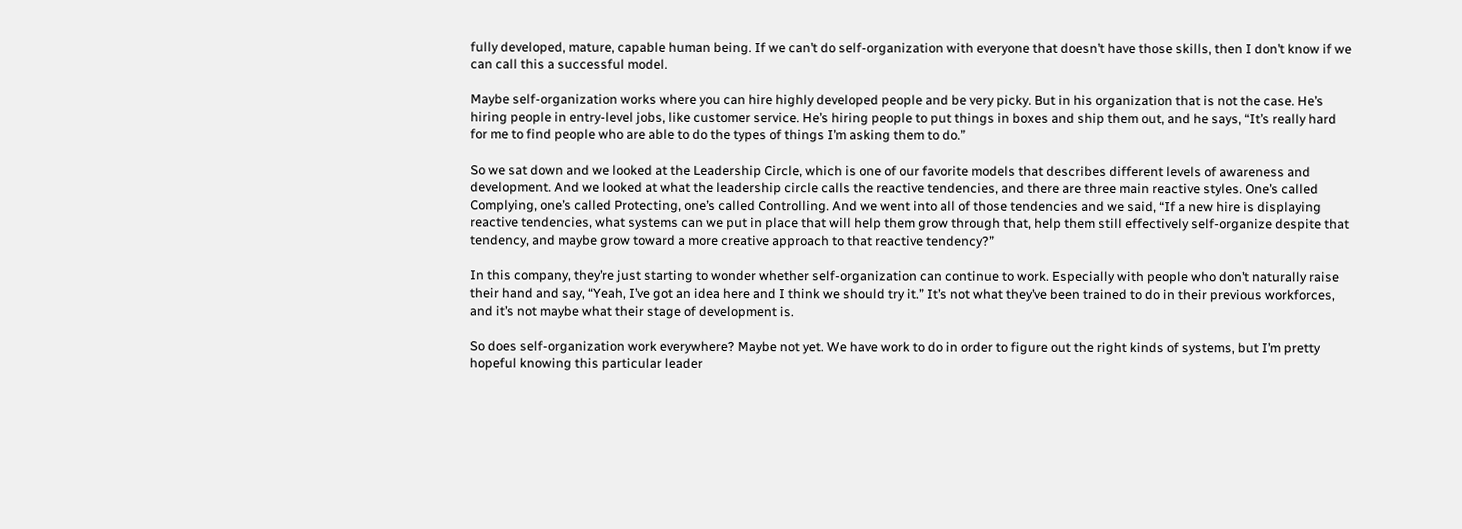fully developed, mature, capable human being. If we can’t do self-organization with everyone that doesn’t have those skills, then I don’t know if we can call this a successful model.

Maybe self-organization works where you can hire highly developed people and be very picky. But in his organization that is not the case. He’s hiring people in entry-level jobs, like customer service. He’s hiring people to put things in boxes and ship them out, and he says, “It’s really hard for me to find people who are able to do the types of things I’m asking them to do.”

So we sat down and we looked at the Leadership Circle, which is one of our favorite models that describes different levels of awareness and development. And we looked at what the leadership circle calls the reactive tendencies, and there are three main reactive styles. One’s called Complying, one’s called Protecting, one’s called Controlling. And we went into all of those tendencies and we said, “If a new hire is displaying reactive tendencies, what systems can we put in place that will help them grow through that, help them still effectively self-organize despite that tendency, and maybe grow toward a more creative approach to that reactive tendency?”

In this company, they’re just starting to wonder whether self-organization can continue to work. Especially with people who don’t naturally raise their hand and say, “Yeah, I’ve got an idea here and I think we should try it.” It’s not what they’ve been trained to do in their previous workforces, and it’s not maybe what their stage of development is.

So does self-organization work everywhere? Maybe not yet. We have work to do in order to figure out the right kinds of systems, but I’m pretty hopeful knowing this particular leader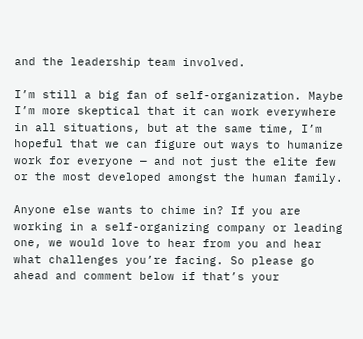and the leadership team involved.

I’m still a big fan of self-organization. Maybe I’m more skeptical that it can work everywhere in all situations, but at the same time, I’m hopeful that we can figure out ways to humanize work for everyone — and not just the elite few or the most developed amongst the human family.

Anyone else wants to chime in? If you are working in a self-organizing company or leading one, we would love to hear from you and hear what challenges you’re facing. So please go ahead and comment below if that’s your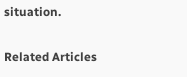situation.

Related Articles